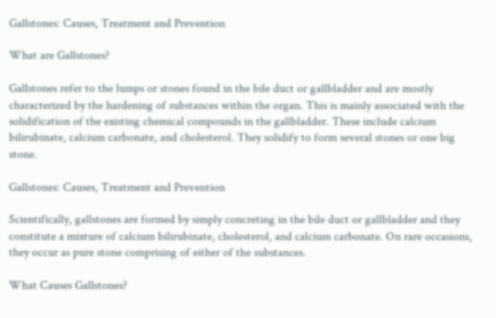Gallstones: Causes, Treatment and Prevention

What are Gallstones?

Gallstones refer to the lumps or stones found in the bile duct or gallbladder and are mostly characterized by the hardening of substances within the organ. This is mainly associated with the solidification of the existing chemical compounds in the gallbladder. These include calcium bilirubinate, calcium carbonate, and cholesterol. They solidify to form several stones or one big stone.

Gallstones: Causes, Treatment and Prevention

Scientifically, gallstones are formed by simply concreting in the bile duct or gallbladder and they constitute a mixture of calcium bilirubinate, cholesterol, and calcium carbonate. On rare occasions, they occur as pure stone comprising of either of the substances.

What Causes Gallstones?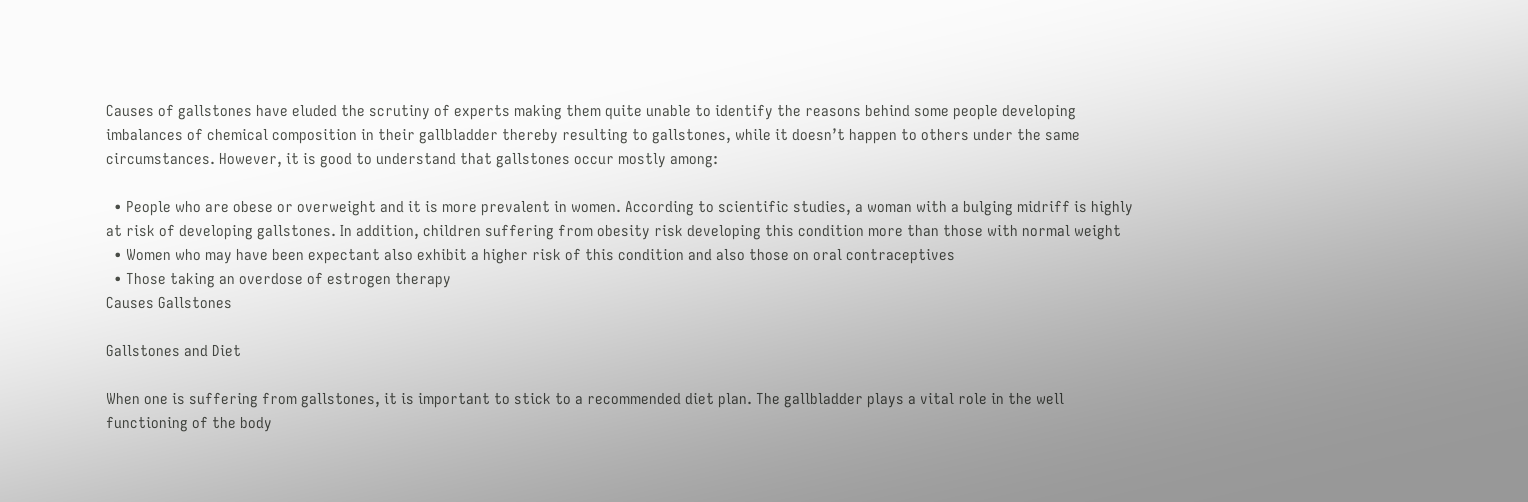Causes of gallstones have eluded the scrutiny of experts making them quite unable to identify the reasons behind some people developing imbalances of chemical composition in their gallbladder thereby resulting to gallstones, while it doesn’t happen to others under the same circumstances. However, it is good to understand that gallstones occur mostly among:

  • People who are obese or overweight and it is more prevalent in women. According to scientific studies, a woman with a bulging midriff is highly at risk of developing gallstones. In addition, children suffering from obesity risk developing this condition more than those with normal weight
  • Women who may have been expectant also exhibit a higher risk of this condition and also those on oral contraceptives
  • Those taking an overdose of estrogen therapy
Causes Gallstones

Gallstones and Diet

When one is suffering from gallstones, it is important to stick to a recommended diet plan. The gallbladder plays a vital role in the well functioning of the body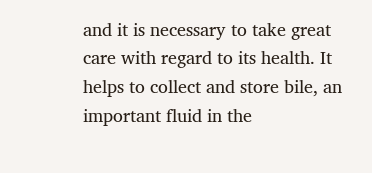and it is necessary to take great care with regard to its health. It helps to collect and store bile, an important fluid in the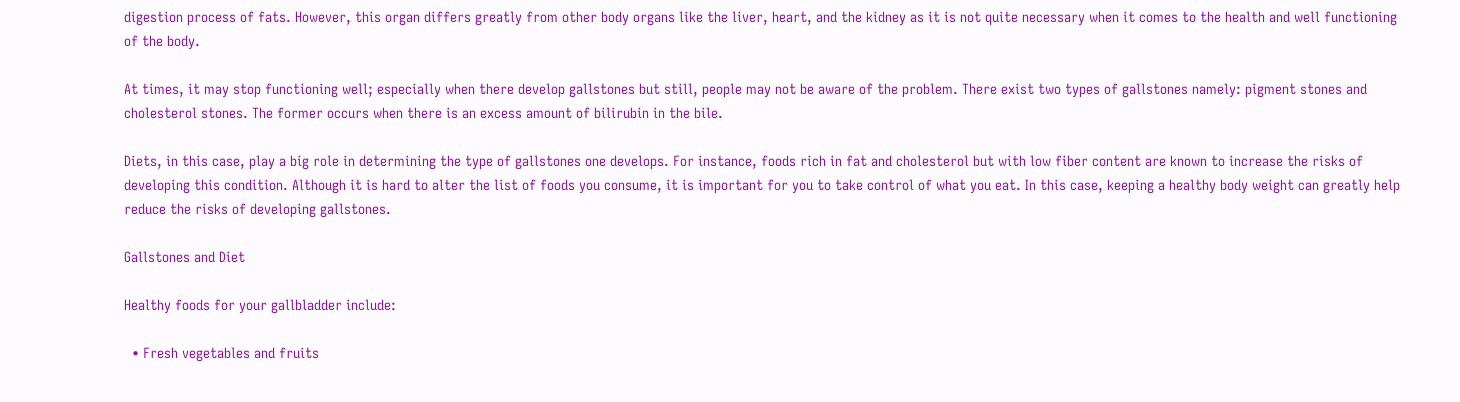digestion process of fats. However, this organ differs greatly from other body organs like the liver, heart, and the kidney as it is not quite necessary when it comes to the health and well functioning of the body.

At times, it may stop functioning well; especially when there develop gallstones but still, people may not be aware of the problem. There exist two types of gallstones namely: pigment stones and cholesterol stones. The former occurs when there is an excess amount of bilirubin in the bile.

Diets, in this case, play a big role in determining the type of gallstones one develops. For instance, foods rich in fat and cholesterol but with low fiber content are known to increase the risks of developing this condition. Although it is hard to alter the list of foods you consume, it is important for you to take control of what you eat. In this case, keeping a healthy body weight can greatly help reduce the risks of developing gallstones.

Gallstones and Diet

Healthy foods for your gallbladder include:

  • Fresh vegetables and fruits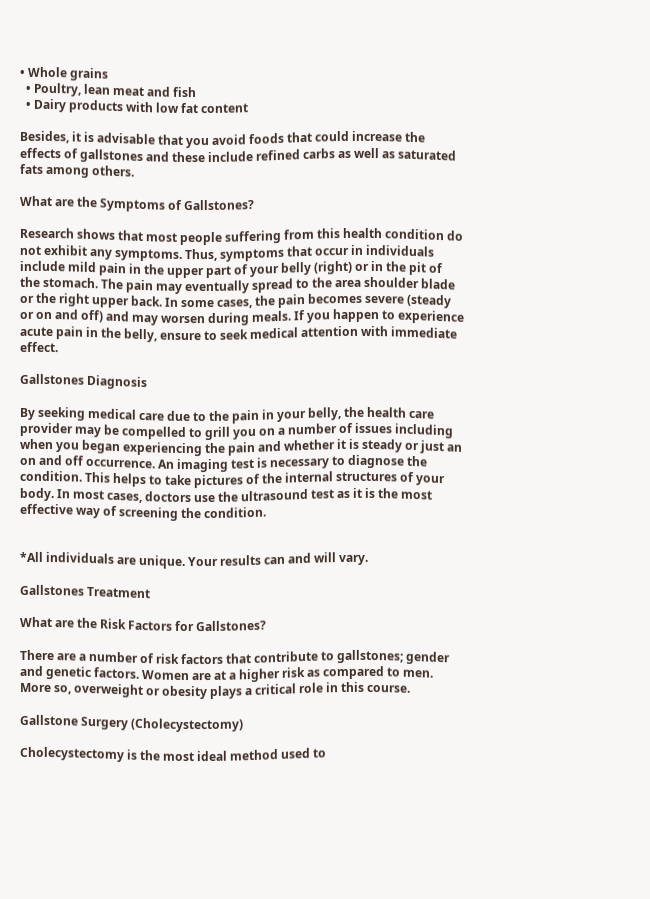• Whole grains
  • Poultry, lean meat and fish
  • Dairy products with low fat content

Besides, it is advisable that you avoid foods that could increase the effects of gallstones and these include refined carbs as well as saturated fats among others.

What are the Symptoms of Gallstones?

Research shows that most people suffering from this health condition do not exhibit any symptoms. Thus, symptoms that occur in individuals include mild pain in the upper part of your belly (right) or in the pit of the stomach. The pain may eventually spread to the area shoulder blade or the right upper back. In some cases, the pain becomes severe (steady or on and off) and may worsen during meals. If you happen to experience acute pain in the belly, ensure to seek medical attention with immediate effect.

Gallstones Diagnosis

By seeking medical care due to the pain in your belly, the health care provider may be compelled to grill you on a number of issues including when you began experiencing the pain and whether it is steady or just an on and off occurrence. An imaging test is necessary to diagnose the condition. This helps to take pictures of the internal structures of your body. In most cases, doctors use the ultrasound test as it is the most effective way of screening the condition.


*All individuals are unique. Your results can and will vary.

Gallstones Treatment

What are the Risk Factors for Gallstones?

There are a number of risk factors that contribute to gallstones; gender and genetic factors. Women are at a higher risk as compared to men. More so, overweight or obesity plays a critical role in this course.

Gallstone Surgery (Cholecystectomy)

Cholecystectomy is the most ideal method used to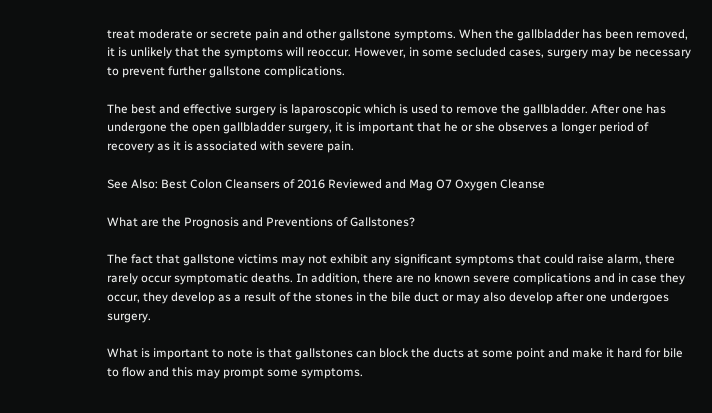treat moderate or secrete pain and other gallstone symptoms. When the gallbladder has been removed, it is unlikely that the symptoms will reoccur. However, in some secluded cases, surgery may be necessary to prevent further gallstone complications.

The best and effective surgery is laparoscopic which is used to remove the gallbladder. After one has undergone the open gallbladder surgery, it is important that he or she observes a longer period of recovery as it is associated with severe pain.

See Also: Best Colon Cleansers of 2016 Reviewed and Mag O7 Oxygen Cleanse

What are the Prognosis and Preventions of Gallstones?

The fact that gallstone victims may not exhibit any significant symptoms that could raise alarm, there rarely occur symptomatic deaths. In addition, there are no known severe complications and in case they occur, they develop as a result of the stones in the bile duct or may also develop after one undergoes surgery.

What is important to note is that gallstones can block the ducts at some point and make it hard for bile to flow and this may prompt some symptoms.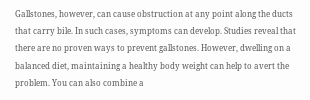Gallstones, however, can cause obstruction at any point along the ducts that carry bile. In such cases, symptoms can develop. Studies reveal that there are no proven ways to prevent gallstones. However, dwelling on a balanced diet, maintaining a healthy body weight can help to avert the problem. You can also combine a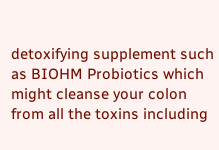detoxifying supplement such as BIOHM Probiotics which might cleanse your colon from all the toxins including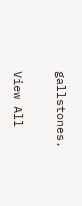gallstones.

View All